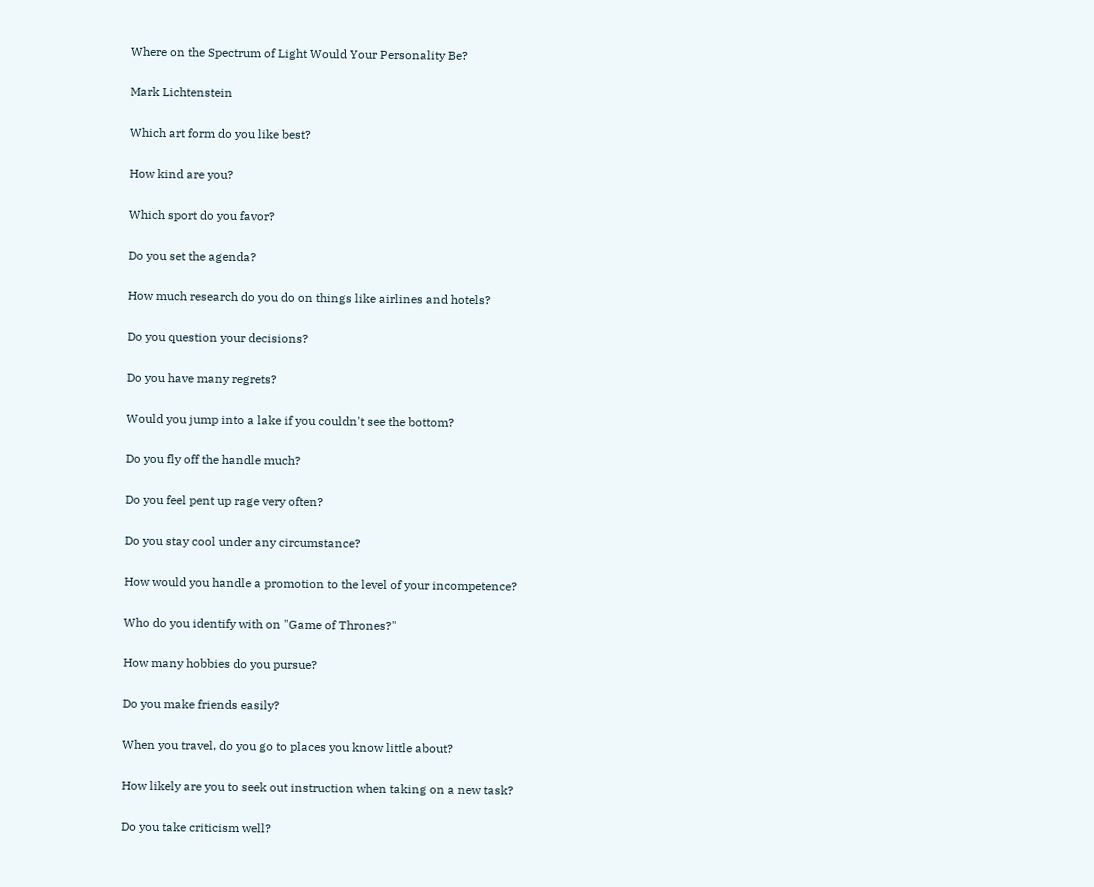Where on the Spectrum of Light Would Your Personality Be?

Mark Lichtenstein

Which art form do you like best?

How kind are you?

Which sport do you favor?

Do you set the agenda?

How much research do you do on things like airlines and hotels?

Do you question your decisions?

Do you have many regrets?

Would you jump into a lake if you couldn't see the bottom?

Do you fly off the handle much?

Do you feel pent up rage very often?

Do you stay cool under any circumstance?

How would you handle a promotion to the level of your incompetence?

Who do you identify with on "Game of Thrones?"

How many hobbies do you pursue?

Do you make friends easily?

When you travel, do you go to places you know little about?

How likely are you to seek out instruction when taking on a new task?

Do you take criticism well?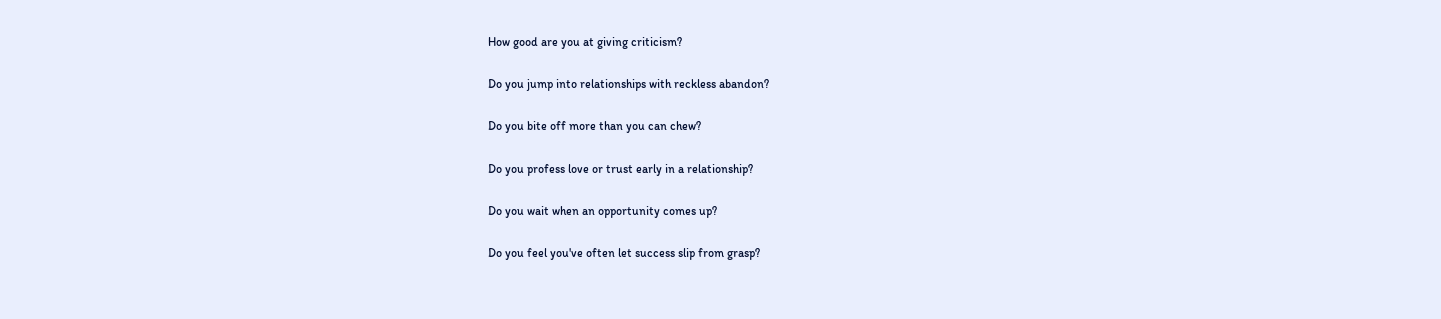How good are you at giving criticism?

Do you jump into relationships with reckless abandon?

Do you bite off more than you can chew?

Do you profess love or trust early in a relationship?

Do you wait when an opportunity comes up?

Do you feel you've often let success slip from grasp?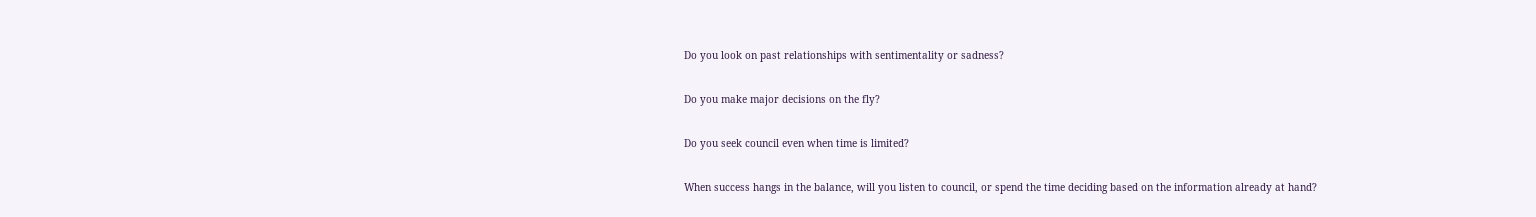Do you look on past relationships with sentimentality or sadness?

Do you make major decisions on the fly?

Do you seek council even when time is limited?

When success hangs in the balance, will you listen to council, or spend the time deciding based on the information already at hand?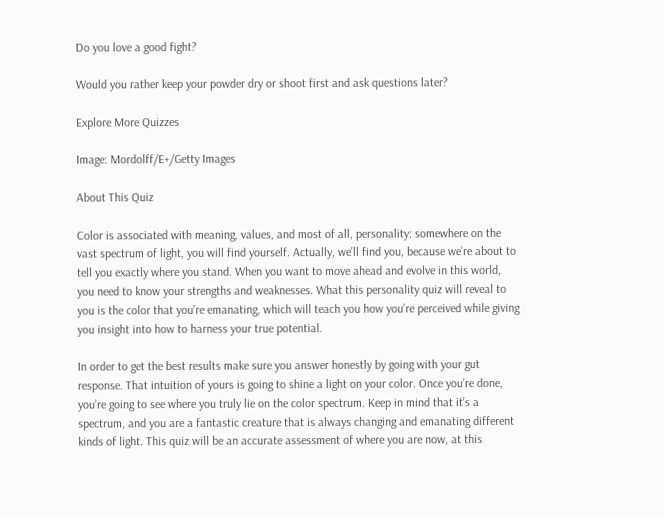Do you love a good fight?

Would you rather keep your powder dry or shoot first and ask questions later?

Explore More Quizzes

Image: Mordolff/E+/Getty Images

About This Quiz

Color is associated with meaning, values, and most of all, personality: somewhere on the vast spectrum of light, you will find yourself. Actually, we’ll find you, because we’re about to tell you exactly where you stand. When you want to move ahead and evolve in this world, you need to know your strengths and weaknesses. What this personality quiz will reveal to you is the color that you’re emanating, which will teach you how you’re perceived while giving you insight into how to harness your true potential.

In order to get the best results make sure you answer honestly by going with your gut response. That intuition of yours is going to shine a light on your color. Once you’re done, you’re going to see where you truly lie on the color spectrum. Keep in mind that it’s a spectrum, and you are a fantastic creature that is always changing and emanating different kinds of light. This quiz will be an accurate assessment of where you are now, at this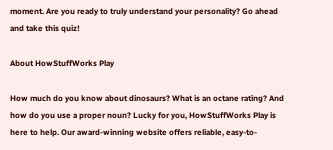moment. Are you ready to truly understand your personality? Go ahead and take this quiz!

About HowStuffWorks Play

How much do you know about dinosaurs? What is an octane rating? And how do you use a proper noun? Lucky for you, HowStuffWorks Play is here to help. Our award-winning website offers reliable, easy-to-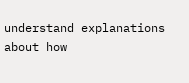understand explanations about how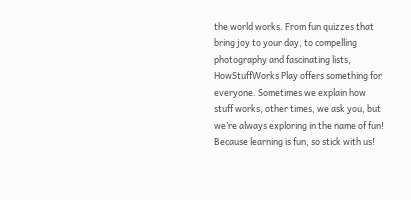the world works. From fun quizzes that bring joy to your day, to compelling photography and fascinating lists, HowStuffWorks Play offers something for everyone. Sometimes we explain how stuff works, other times, we ask you, but we’re always exploring in the name of fun! Because learning is fun, so stick with us!